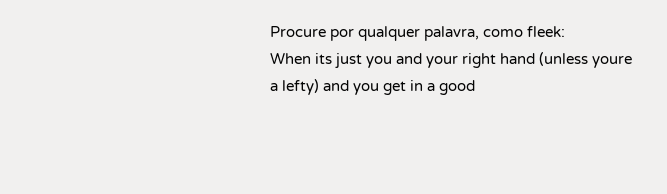Procure por qualquer palavra, como fleek:
When its just you and your right hand (unless youre a lefty) and you get in a good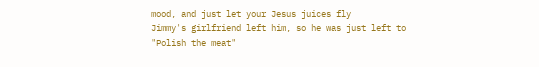mood, and just let your Jesus juices fly
Jimmy's girlfriend left him, so he was just left to "Polish the meat"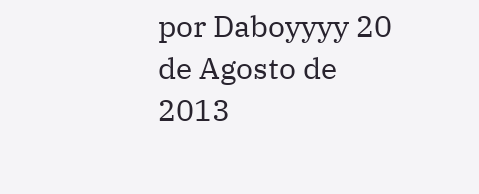por Daboyyyy 20 de Agosto de 2013